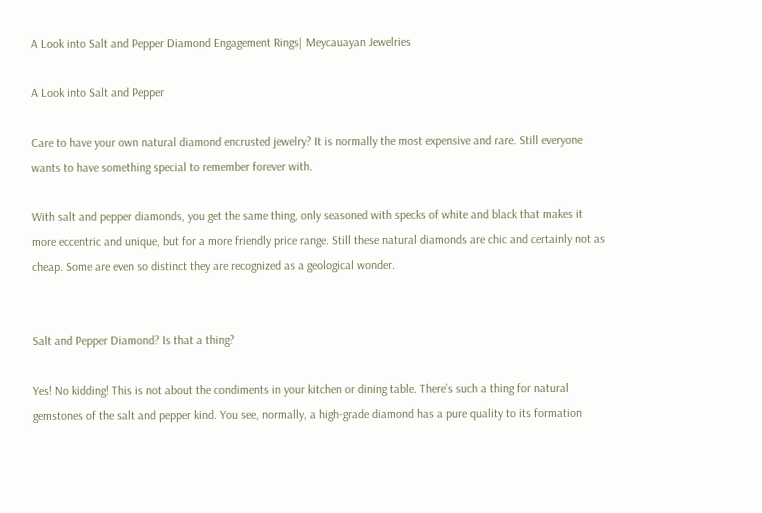A Look into Salt and Pepper Diamond Engagement Rings| Meycauayan Jewelries

A Look into Salt and Pepper

Care to have your own natural diamond encrusted jewelry? It is normally the most expensive and rare. Still everyone wants to have something special to remember forever with.

With salt and pepper diamonds, you get the same thing, only seasoned with specks of white and black that makes it more eccentric and unique, but for a more friendly price range. Still these natural diamonds are chic and certainly not as cheap. Some are even so distinct they are recognized as a geological wonder.


Salt and Pepper Diamond? Is that a thing?

Yes! No kidding! This is not about the condiments in your kitchen or dining table. There’s such a thing for natural gemstones of the salt and pepper kind. You see, normally, a high-grade diamond has a pure quality to its formation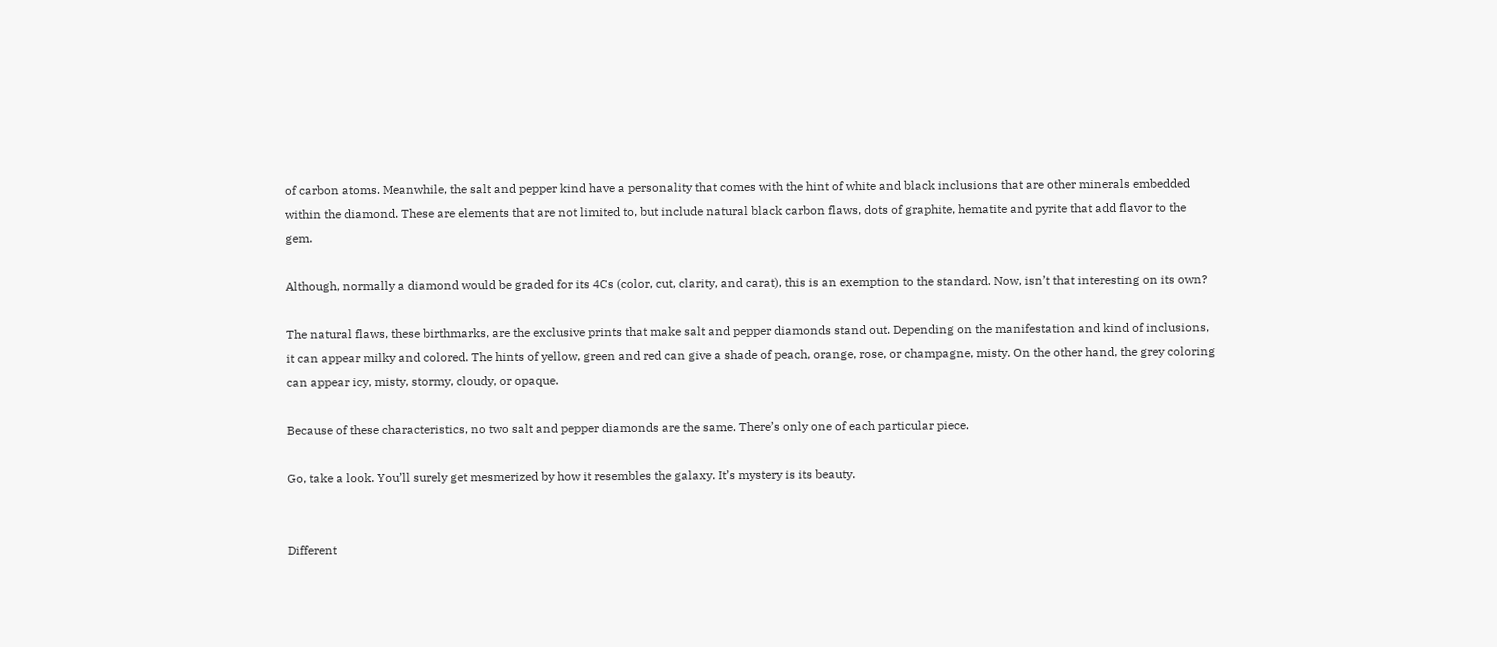of carbon atoms. Meanwhile, the salt and pepper kind have a personality that comes with the hint of white and black inclusions that are other minerals embedded within the diamond. These are elements that are not limited to, but include natural black carbon flaws, dots of graphite, hematite and pyrite that add flavor to the gem.

Although, normally a diamond would be graded for its 4Cs (color, cut, clarity, and carat), this is an exemption to the standard. Now, isn’t that interesting on its own?

The natural flaws, these birthmarks, are the exclusive prints that make salt and pepper diamonds stand out. Depending on the manifestation and kind of inclusions, it can appear milky and colored. The hints of yellow, green and red can give a shade of peach, orange, rose, or champagne, misty. On the other hand, the grey coloring can appear icy, misty, stormy, cloudy, or opaque.

Because of these characteristics, no two salt and pepper diamonds are the same. There’s only one of each particular piece.

Go, take a look. You’ll surely get mesmerized by how it resembles the galaxy. It’s mystery is its beauty.


Different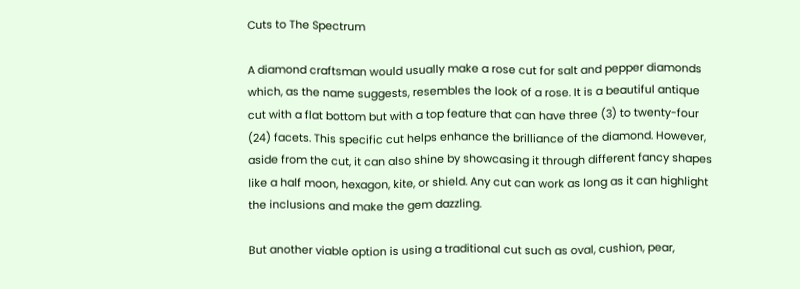Cuts to The Spectrum

A diamond craftsman would usually make a rose cut for salt and pepper diamonds which, as the name suggests, resembles the look of a rose. It is a beautiful antique cut with a flat bottom but with a top feature that can have three (3) to twenty-four (24) facets. This specific cut helps enhance the brilliance of the diamond. However, aside from the cut, it can also shine by showcasing it through different fancy shapes like a half moon, hexagon, kite, or shield. Any cut can work as long as it can highlight the inclusions and make the gem dazzling.

But another viable option is using a traditional cut such as oval, cushion, pear,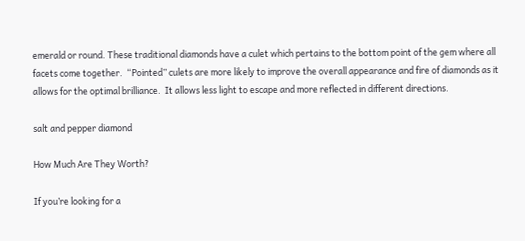emerald or round. These traditional diamonds have a culet which pertains to the bottom point of the gem where all facets come together.  “Pointed” culets are more likely to improve the overall appearance and fire of diamonds as it allows for the optimal brilliance.  It allows less light to escape and more reflected in different directions.

salt and pepper diamond

How Much Are They Worth?

If you’re looking for a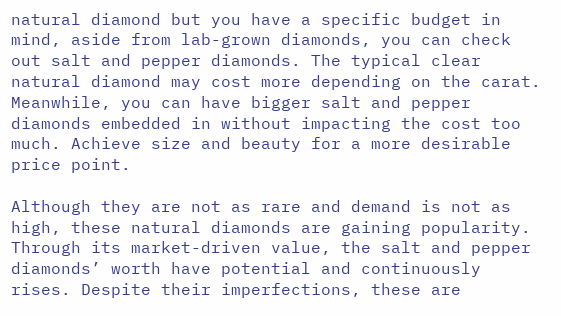natural diamond but you have a specific budget in mind, aside from lab-grown diamonds, you can check out salt and pepper diamonds. The typical clear natural diamond may cost more depending on the carat. Meanwhile, you can have bigger salt and pepper diamonds embedded in without impacting the cost too much. Achieve size and beauty for a more desirable price point.

Although they are not as rare and demand is not as high, these natural diamonds are gaining popularity. Through its market-driven value, the salt and pepper diamonds’ worth have potential and continuously rises. Despite their imperfections, these are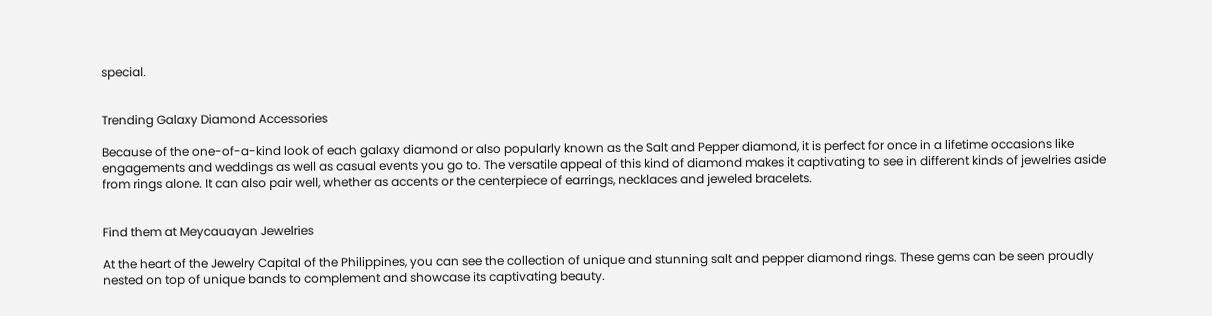special.


Trending Galaxy Diamond Accessories

Because of the one-of-a-kind look of each galaxy diamond or also popularly known as the Salt and Pepper diamond, it is perfect for once in a lifetime occasions like engagements and weddings as well as casual events you go to. The versatile appeal of this kind of diamond makes it captivating to see in different kinds of jewelries aside from rings alone. It can also pair well, whether as accents or the centerpiece of earrings, necklaces and jeweled bracelets.


Find them at Meycauayan Jewelries

At the heart of the Jewelry Capital of the Philippines, you can see the collection of unique and stunning salt and pepper diamond rings. These gems can be seen proudly nested on top of unique bands to complement and showcase its captivating beauty.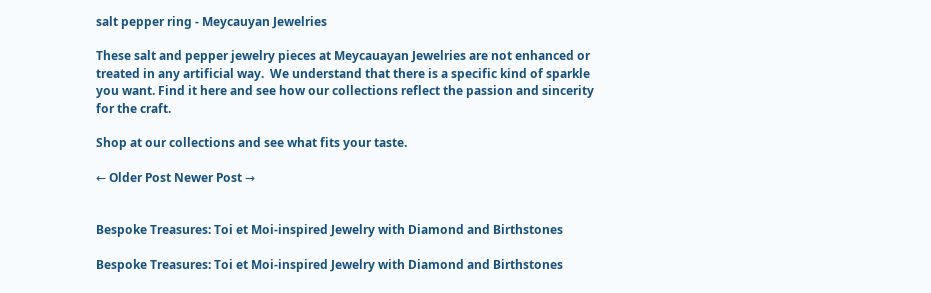salt pepper ring - Meycauyan Jewelries

These salt and pepper jewelry pieces at Meycauayan Jewelries are not enhanced or treated in any artificial way.  We understand that there is a specific kind of sparkle you want. Find it here and see how our collections reflect the passion and sincerity for the craft.

Shop at our collections and see what fits your taste.

← Older Post Newer Post →


Bespoke Treasures: Toi et Moi-inspired Jewelry with Diamond and Birthstones

Bespoke Treasures: Toi et Moi-inspired Jewelry with Diamond and Birthstones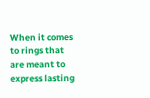When it comes to rings that are meant to express lasting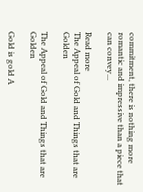commitment, there is nothing more romantic and impressive than a piece that can convey...

Read more
The Appeal of Gold and Things that are Golden

The Appeal of Gold and Things that are Golden

Gold is gold A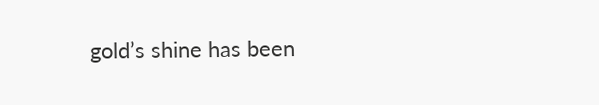gold’s shine has been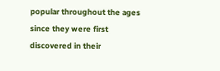popular throughout the ages since they were first discovered in their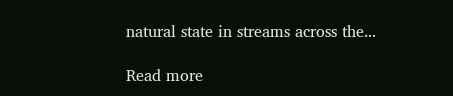natural state in streams across the...

Read more